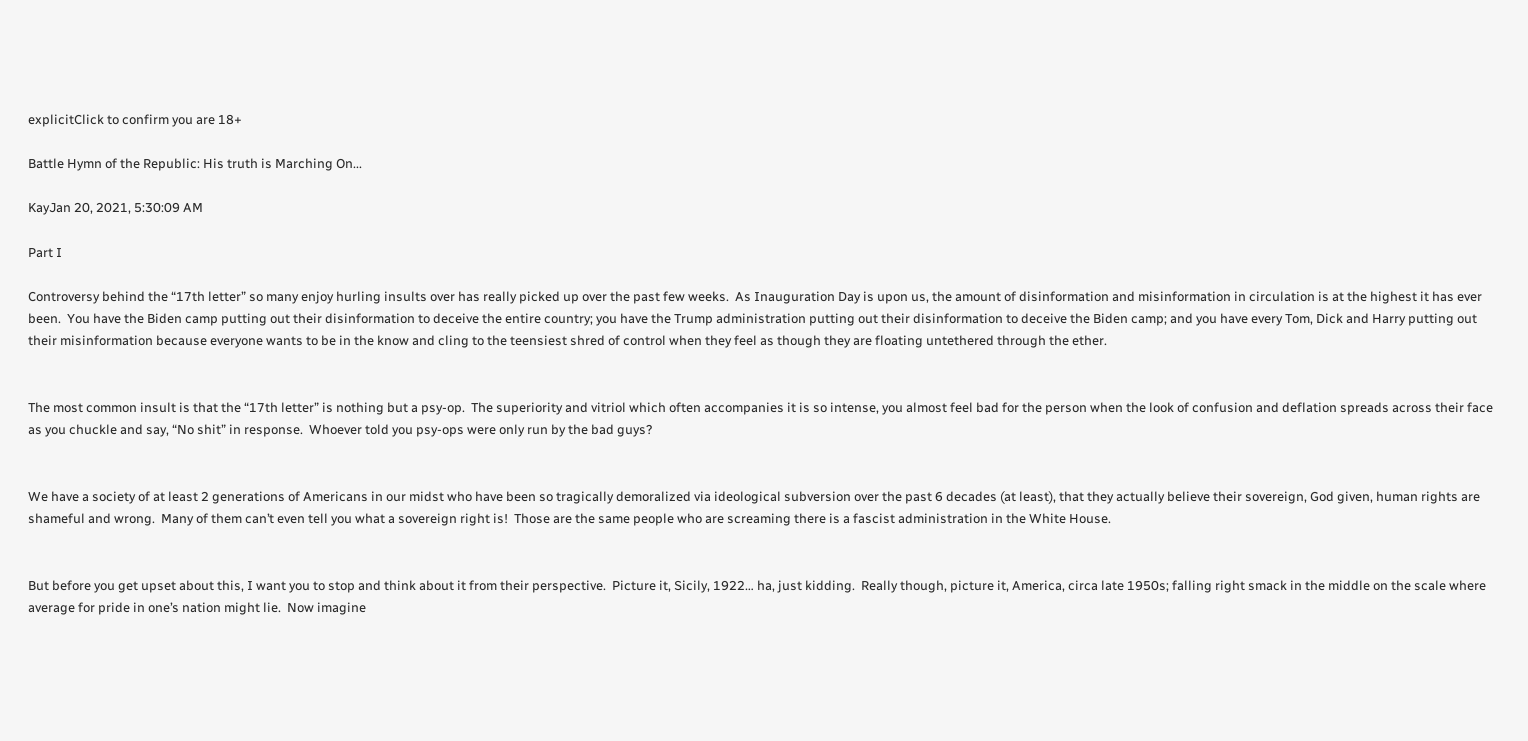explicitClick to confirm you are 18+

Battle Hymn of the Republic: His truth is Marching On...

KayJan 20, 2021, 5:30:09 AM

Part I

Controversy behind the “17th letter” so many enjoy hurling insults over has really picked up over the past few weeks.  As Inauguration Day is upon us, the amount of disinformation and misinformation in circulation is at the highest it has ever been.  You have the Biden camp putting out their disinformation to deceive the entire country; you have the Trump administration putting out their disinformation to deceive the Biden camp; and you have every Tom, Dick and Harry putting out their misinformation because everyone wants to be in the know and cling to the teensiest shred of control when they feel as though they are floating untethered through the ether.


The most common insult is that the “17th letter” is nothing but a psy-op.  The superiority and vitriol which often accompanies it is so intense, you almost feel bad for the person when the look of confusion and deflation spreads across their face as you chuckle and say, “No shit” in response.  Whoever told you psy-ops were only run by the bad guys?


We have a society of at least 2 generations of Americans in our midst who have been so tragically demoralized via ideological subversion over the past 6 decades (at least), that they actually believe their sovereign, God given, human rights are shameful and wrong.  Many of them can’t even tell you what a sovereign right is!  Those are the same people who are screaming there is a fascist administration in the White House.


But before you get upset about this, I want you to stop and think about it from their perspective.  Picture it, Sicily, 1922… ha, just kidding.  Really though, picture it, America, circa late 1950s; falling right smack in the middle on the scale where average for pride in one’s nation might lie.  Now imagine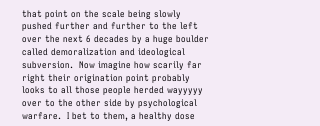that point on the scale being slowly pushed further and further to the left over the next 6 decades by a huge boulder called demoralization and ideological subversion.  Now imagine how scarily far right their origination point probably looks to all those people herded wayyyyy over to the other side by psychological warfare.  I bet to them, a healthy dose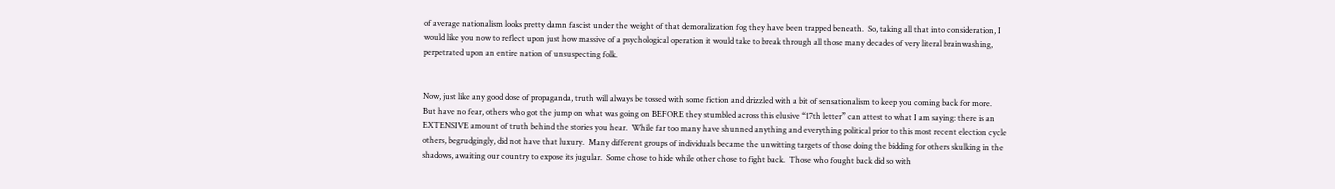of average nationalism looks pretty damn fascist under the weight of that demoralization fog they have been trapped beneath.  So, taking all that into consideration, I would like you now to reflect upon just how massive of a psychological operation it would take to break through all those many decades of very literal brainwashing, perpetrated upon an entire nation of unsuspecting folk.


Now, just like any good dose of propaganda, truth will always be tossed with some fiction and drizzled with a bit of sensationalism to keep you coming back for more.  But have no fear, others who got the jump on what was going on BEFORE they stumbled across this elusive “17th letter” can attest to what I am saying: there is an EXTENSIVE amount of truth behind the stories you hear.  While far too many have shunned anything and everything political prior to this most recent election cycle others, begrudgingly, did not have that luxury.  Many different groups of individuals became the unwitting targets of those doing the bidding for others skulking in the shadows, awaiting our country to expose its jugular.  Some chose to hide while other chose to fight back.  Those who fought back did so with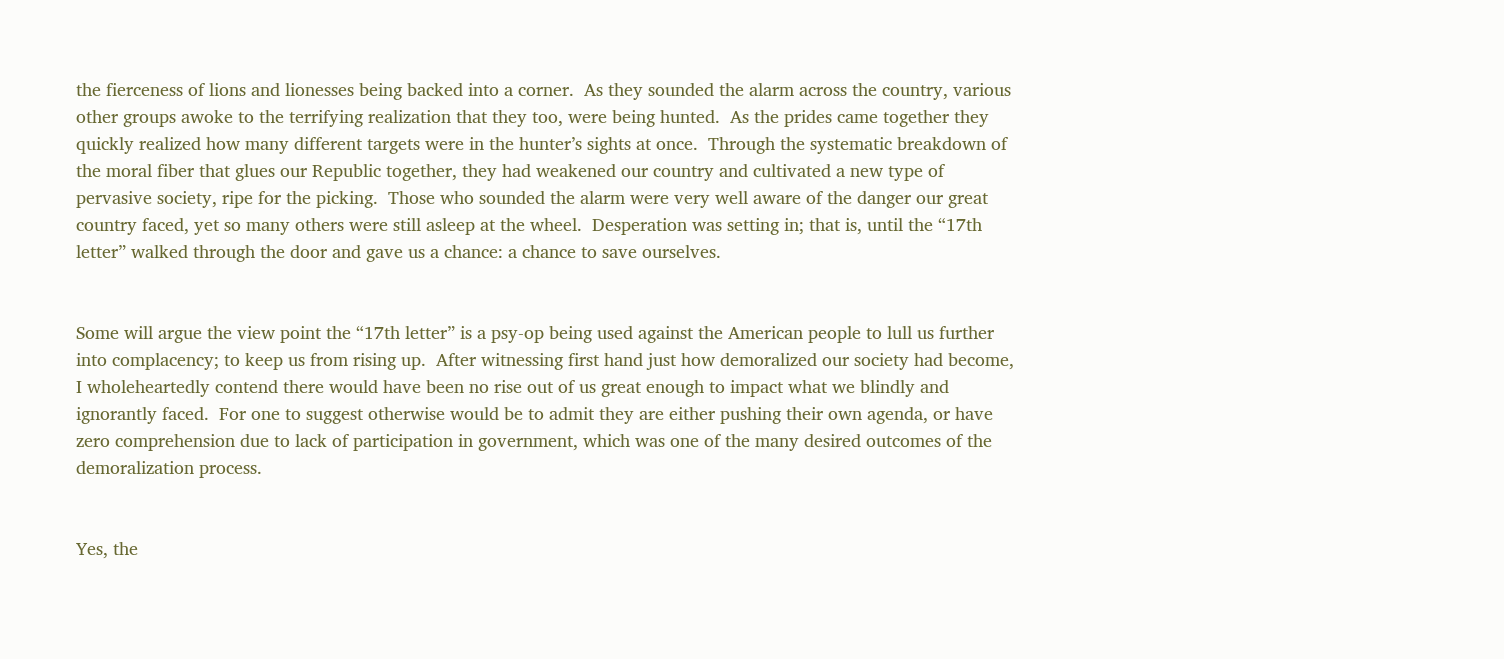the fierceness of lions and lionesses being backed into a corner.  As they sounded the alarm across the country, various other groups awoke to the terrifying realization that they too, were being hunted.  As the prides came together they quickly realized how many different targets were in the hunter’s sights at once.  Through the systematic breakdown of the moral fiber that glues our Republic together, they had weakened our country and cultivated a new type of pervasive society, ripe for the picking.  Those who sounded the alarm were very well aware of the danger our great country faced, yet so many others were still asleep at the wheel.  Desperation was setting in; that is, until the “17th letter” walked through the door and gave us a chance: a chance to save ourselves.


Some will argue the view point the “17th letter” is a psy-op being used against the American people to lull us further into complacency; to keep us from rising up.  After witnessing first hand just how demoralized our society had become, I wholeheartedly contend there would have been no rise out of us great enough to impact what we blindly and ignorantly faced.  For one to suggest otherwise would be to admit they are either pushing their own agenda, or have zero comprehension due to lack of participation in government, which was one of the many desired outcomes of the demoralization process.


Yes, the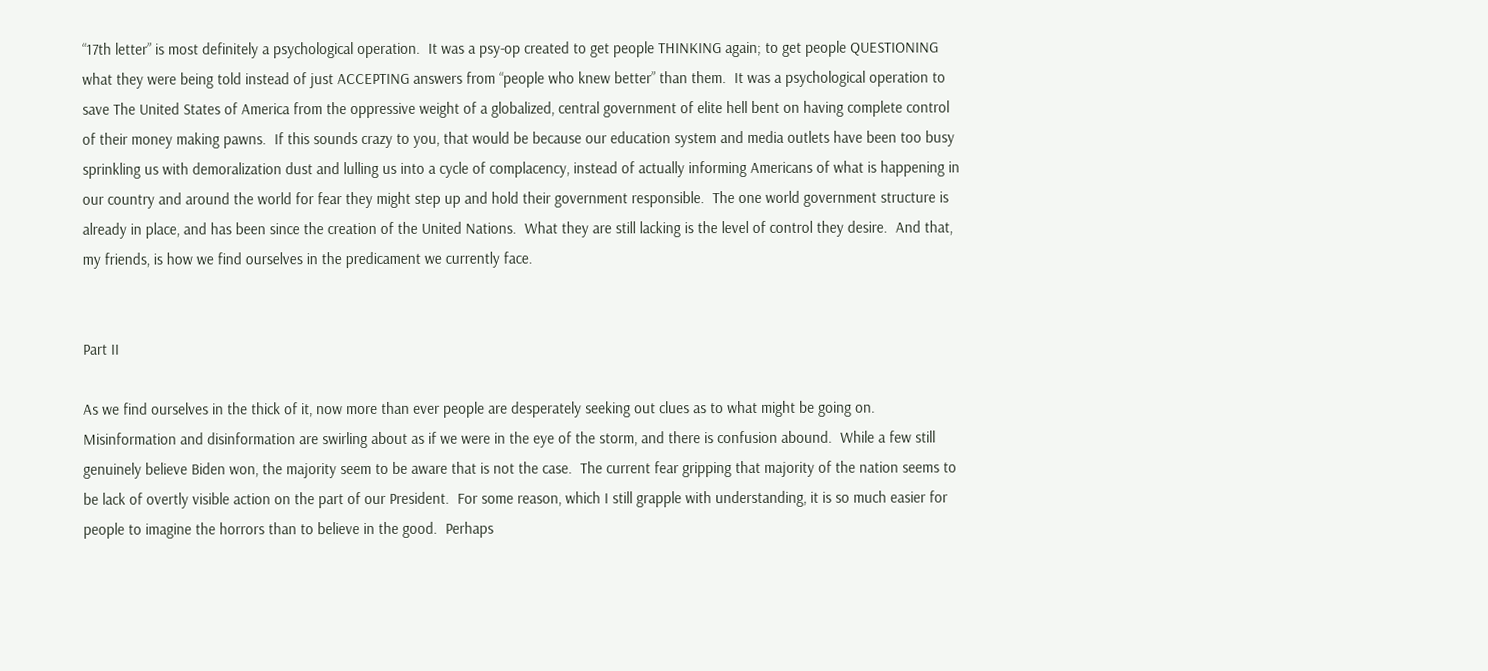“17th letter” is most definitely a psychological operation.  It was a psy-op created to get people THINKING again; to get people QUESTIONING what they were being told instead of just ACCEPTING answers from “people who knew better” than them.  It was a psychological operation to save The United States of America from the oppressive weight of a globalized, central government of elite hell bent on having complete control of their money making pawns.  If this sounds crazy to you, that would be because our education system and media outlets have been too busy sprinkling us with demoralization dust and lulling us into a cycle of complacency, instead of actually informing Americans of what is happening in our country and around the world for fear they might step up and hold their government responsible.  The one world government structure is already in place, and has been since the creation of the United Nations.  What they are still lacking is the level of control they desire.  And that, my friends, is how we find ourselves in the predicament we currently face.


Part II

As we find ourselves in the thick of it, now more than ever people are desperately seeking out clues as to what might be going on.  Misinformation and disinformation are swirling about as if we were in the eye of the storm, and there is confusion abound.  While a few still genuinely believe Biden won, the majority seem to be aware that is not the case.  The current fear gripping that majority of the nation seems to be lack of overtly visible action on the part of our President.  For some reason, which I still grapple with understanding, it is so much easier for people to imagine the horrors than to believe in the good.  Perhaps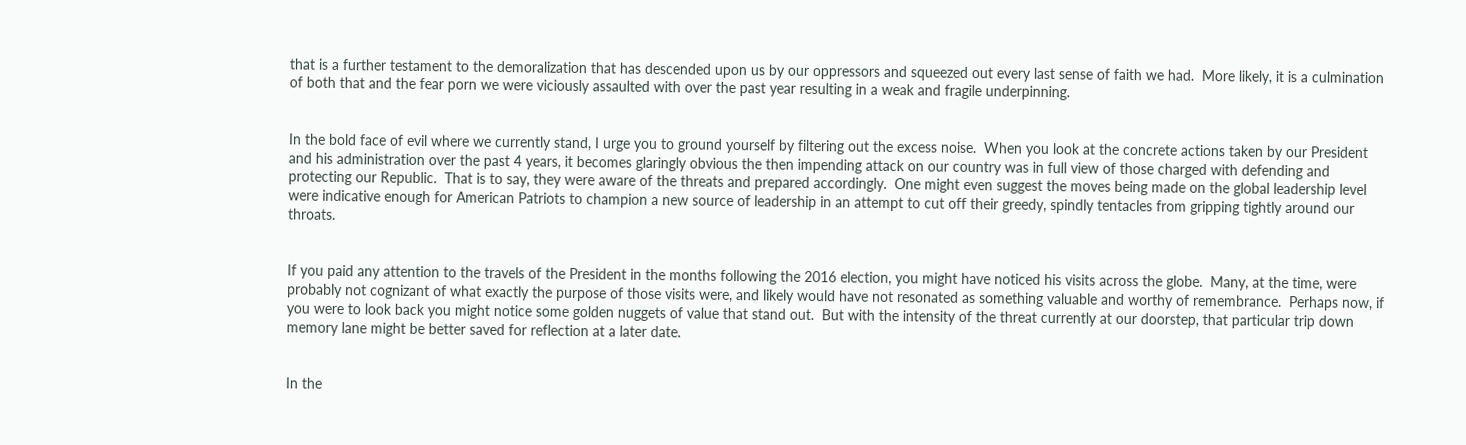that is a further testament to the demoralization that has descended upon us by our oppressors and squeezed out every last sense of faith we had.  More likely, it is a culmination of both that and the fear porn we were viciously assaulted with over the past year resulting in a weak and fragile underpinning.


In the bold face of evil where we currently stand, I urge you to ground yourself by filtering out the excess noise.  When you look at the concrete actions taken by our President and his administration over the past 4 years, it becomes glaringly obvious the then impending attack on our country was in full view of those charged with defending and protecting our Republic.  That is to say, they were aware of the threats and prepared accordingly.  One might even suggest the moves being made on the global leadership level were indicative enough for American Patriots to champion a new source of leadership in an attempt to cut off their greedy, spindly tentacles from gripping tightly around our throats.


If you paid any attention to the travels of the President in the months following the 2016 election, you might have noticed his visits across the globe.  Many, at the time, were probably not cognizant of what exactly the purpose of those visits were, and likely would have not resonated as something valuable and worthy of remembrance.  Perhaps now, if you were to look back you might notice some golden nuggets of value that stand out.  But with the intensity of the threat currently at our doorstep, that particular trip down memory lane might be better saved for reflection at a later date.


In the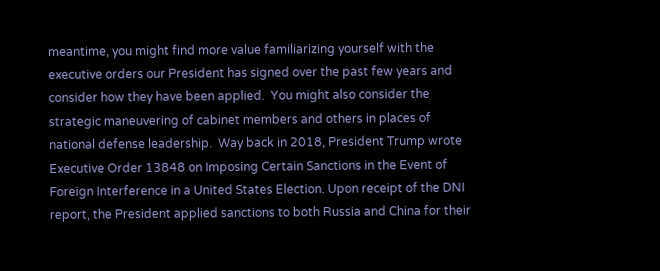meantime, you might find more value familiarizing yourself with the executive orders our President has signed over the past few years and consider how they have been applied.  You might also consider the strategic maneuvering of cabinet members and others in places of national defense leadership.  Way back in 2018, President Trump wrote Executive Order 13848 on Imposing Certain Sanctions in the Event of Foreign Interference in a United States Election. Upon receipt of the DNI report, the President applied sanctions to both Russia and China for their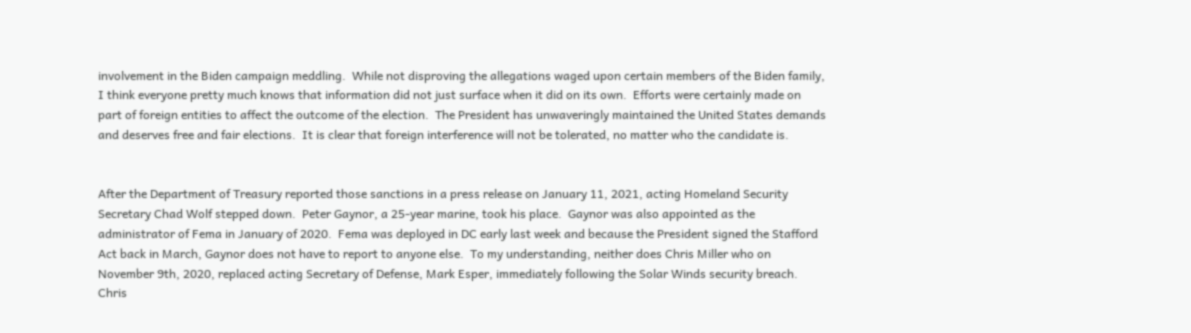involvement in the Biden campaign meddling.  While not disproving the allegations waged upon certain members of the Biden family, I think everyone pretty much knows that information did not just surface when it did on its own.  Efforts were certainly made on part of foreign entities to affect the outcome of the election.  The President has unwaveringly maintained the United States demands and deserves free and fair elections.  It is clear that foreign interference will not be tolerated, no matter who the candidate is.


After the Department of Treasury reported those sanctions in a press release on January 11, 2021, acting Homeland Security Secretary Chad Wolf stepped down.  Peter Gaynor, a 25-year marine, took his place.  Gaynor was also appointed as the administrator of Fema in January of 2020.  Fema was deployed in DC early last week and because the President signed the Stafford Act back in March, Gaynor does not have to report to anyone else.  To my understanding, neither does Chris Miller who on November 9th, 2020, replaced acting Secretary of Defense, Mark Esper, immediately following the Solar Winds security breach.  Chris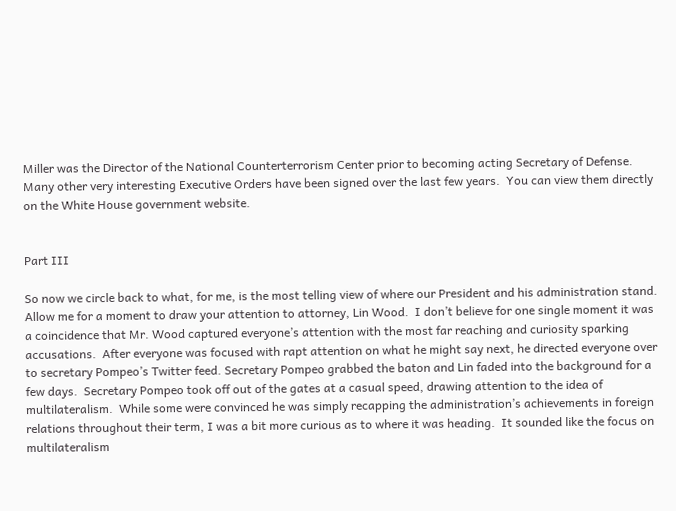Miller was the Director of the National Counterterrorism Center prior to becoming acting Secretary of Defense.  Many other very interesting Executive Orders have been signed over the last few years.  You can view them directly on the White House government website.


Part III

So now we circle back to what, for me, is the most telling view of where our President and his administration stand.  Allow me for a moment to draw your attention to attorney, Lin Wood.  I don’t believe for one single moment it was a coincidence that Mr. Wood captured everyone’s attention with the most far reaching and curiosity sparking accusations.  After everyone was focused with rapt attention on what he might say next, he directed everyone over to secretary Pompeo’s Twitter feed. Secretary Pompeo grabbed the baton and Lin faded into the background for a few days.  Secretary Pompeo took off out of the gates at a casual speed, drawing attention to the idea of multilateralism.  While some were convinced he was simply recapping the administration’s achievements in foreign relations throughout their term, I was a bit more curious as to where it was heading.  It sounded like the focus on multilateralism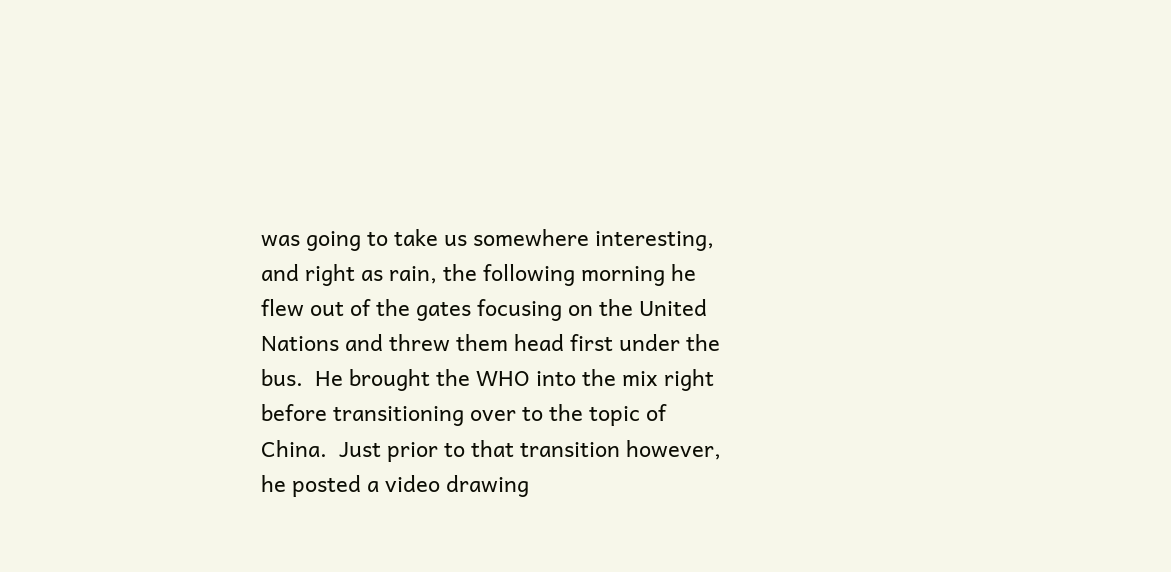was going to take us somewhere interesting, and right as rain, the following morning he flew out of the gates focusing on the United Nations and threw them head first under the bus.  He brought the WHO into the mix right before transitioning over to the topic of China.  Just prior to that transition however, he posted a video drawing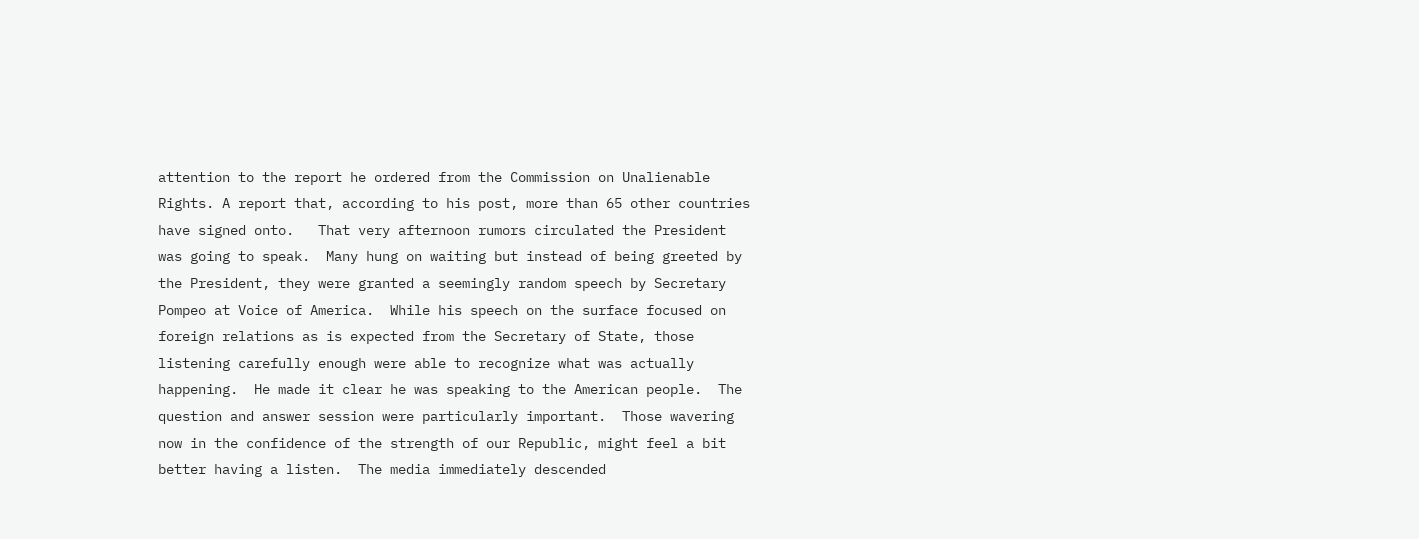attention to the report he ordered from the Commission on Unalienable Rights. A report that, according to his post, more than 65 other countries have signed onto.   That very afternoon rumors circulated the President was going to speak.  Many hung on waiting but instead of being greeted by the President, they were granted a seemingly random speech by Secretary Pompeo at Voice of America.  While his speech on the surface focused on foreign relations as is expected from the Secretary of State, those listening carefully enough were able to recognize what was actually happening.  He made it clear he was speaking to the American people.  The question and answer session were particularly important.  Those wavering now in the confidence of the strength of our Republic, might feel a bit better having a listen.  The media immediately descended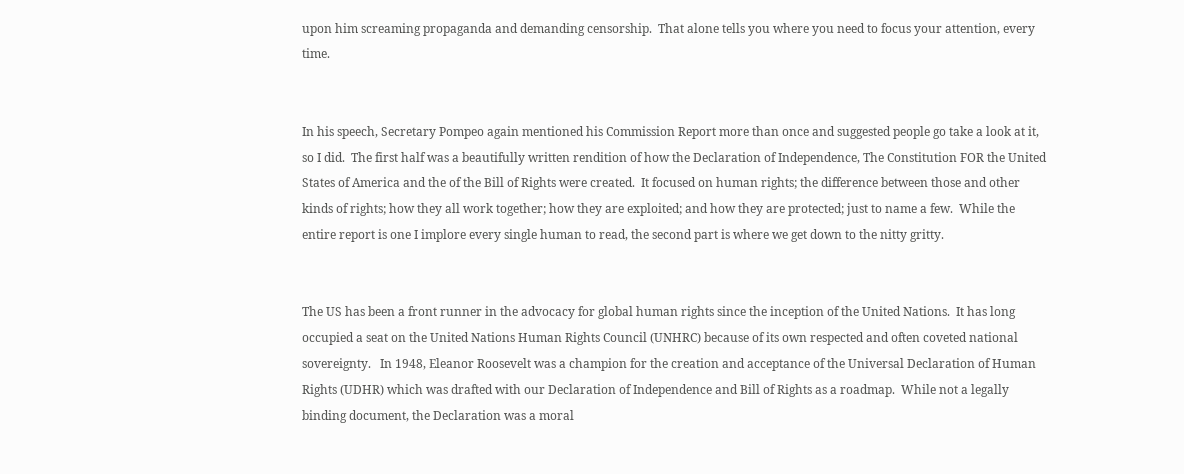upon him screaming propaganda and demanding censorship.  That alone tells you where you need to focus your attention, every time.


In his speech, Secretary Pompeo again mentioned his Commission Report more than once and suggested people go take a look at it, so I did.  The first half was a beautifully written rendition of how the Declaration of Independence, The Constitution FOR the United States of America and the of the Bill of Rights were created.  It focused on human rights; the difference between those and other kinds of rights; how they all work together; how they are exploited; and how they are protected; just to name a few.  While the entire report is one I implore every single human to read, the second part is where we get down to the nitty gritty.


The US has been a front runner in the advocacy for global human rights since the inception of the United Nations.  It has long occupied a seat on the United Nations Human Rights Council (UNHRC) because of its own respected and often coveted national sovereignty.   In 1948, Eleanor Roosevelt was a champion for the creation and acceptance of the Universal Declaration of Human Rights (UDHR) which was drafted with our Declaration of Independence and Bill of Rights as a roadmap.  While not a legally binding document, the Declaration was a moral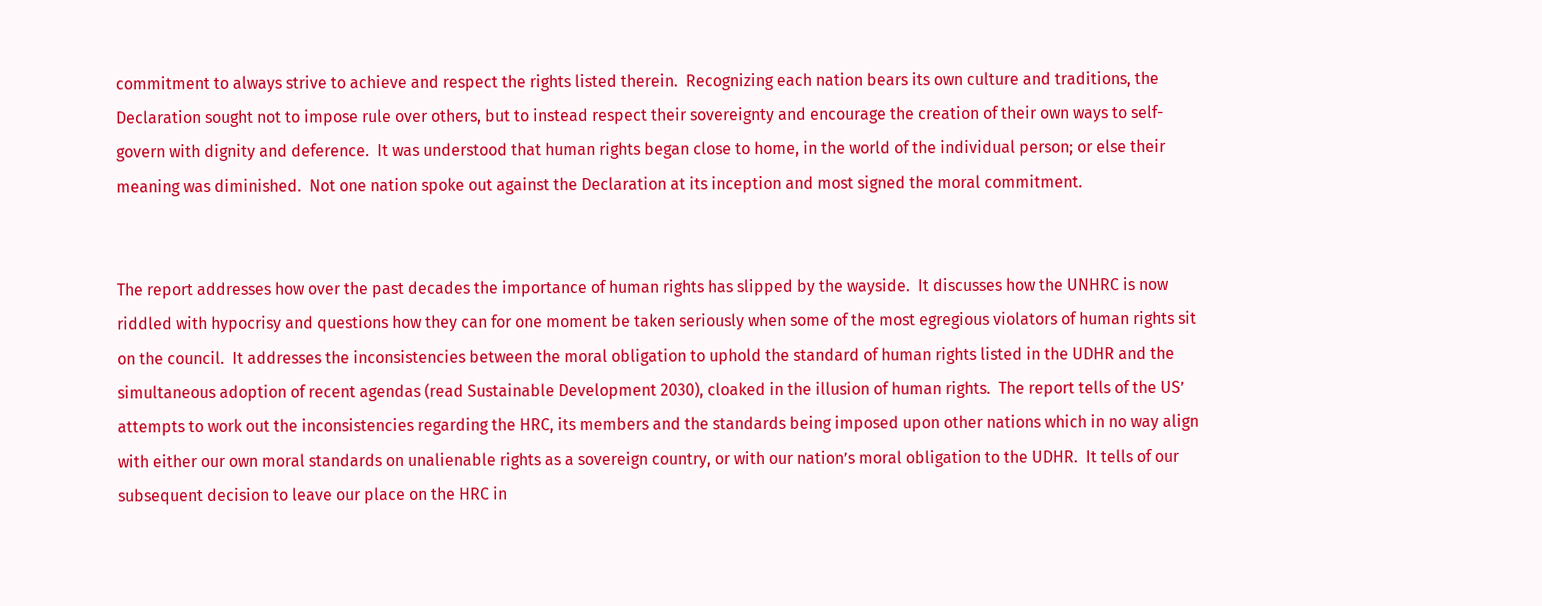commitment to always strive to achieve and respect the rights listed therein.  Recognizing each nation bears its own culture and traditions, the Declaration sought not to impose rule over others, but to instead respect their sovereignty and encourage the creation of their own ways to self-govern with dignity and deference.  It was understood that human rights began close to home, in the world of the individual person; or else their meaning was diminished.  Not one nation spoke out against the Declaration at its inception and most signed the moral commitment.


The report addresses how over the past decades the importance of human rights has slipped by the wayside.  It discusses how the UNHRC is now riddled with hypocrisy and questions how they can for one moment be taken seriously when some of the most egregious violators of human rights sit on the council.  It addresses the inconsistencies between the moral obligation to uphold the standard of human rights listed in the UDHR and the simultaneous adoption of recent agendas (read Sustainable Development 2030), cloaked in the illusion of human rights.  The report tells of the US’ attempts to work out the inconsistencies regarding the HRC, its members and the standards being imposed upon other nations which in no way align with either our own moral standards on unalienable rights as a sovereign country, or with our nation’s moral obligation to the UDHR.  It tells of our subsequent decision to leave our place on the HRC in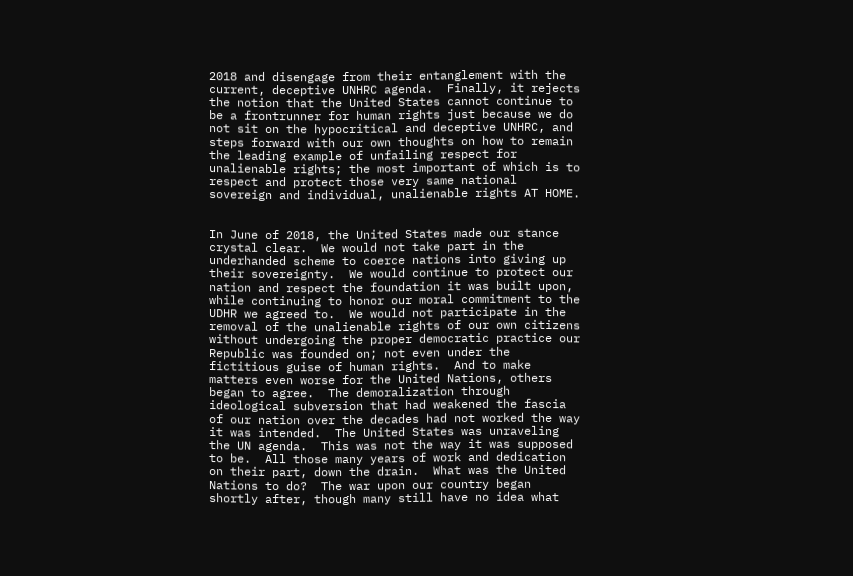2018 and disengage from their entanglement with the current, deceptive UNHRC agenda.  Finally, it rejects the notion that the United States cannot continue to be a frontrunner for human rights just because we do not sit on the hypocritical and deceptive UNHRC, and steps forward with our own thoughts on how to remain the leading example of unfailing respect for unalienable rights; the most important of which is to respect and protect those very same national sovereign and individual, unalienable rights AT HOME.


In June of 2018, the United States made our stance crystal clear.  We would not take part in the underhanded scheme to coerce nations into giving up their sovereignty.  We would continue to protect our nation and respect the foundation it was built upon, while continuing to honor our moral commitment to the UDHR we agreed to.  We would not participate in the removal of the unalienable rights of our own citizens without undergoing the proper democratic practice our Republic was founded on; not even under the fictitious guise of human rights.  And to make matters even worse for the United Nations, others began to agree.  The demoralization through ideological subversion that had weakened the fascia of our nation over the decades had not worked the way it was intended.  The United States was unraveling the UN agenda.  This was not the way it was supposed to be.  All those many years of work and dedication on their part, down the drain.  What was the United Nations to do?  The war upon our country began shortly after, though many still have no idea what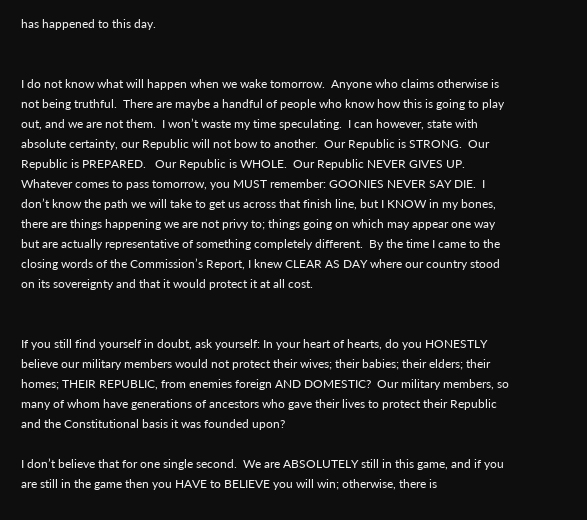has happened to this day.


I do not know what will happen when we wake tomorrow.  Anyone who claims otherwise is not being truthful.  There are maybe a handful of people who know how this is going to play out, and we are not them.  I won’t waste my time speculating.  I can however, state with absolute certainty, our Republic will not bow to another.  Our Republic is STRONG.  Our Republic is PREPARED.   Our Republic is WHOLE.  Our Republic NEVER GIVES UP.  Whatever comes to pass tomorrow, you MUST remember: GOONIES NEVER SAY DIE.  I don’t know the path we will take to get us across that finish line, but I KNOW in my bones, there are things happening we are not privy to; things going on which may appear one way but are actually representative of something completely different.  By the time I came to the closing words of the Commission’s Report, I knew CLEAR AS DAY where our country stood on its sovereignty and that it would protect it at all cost.


If you still find yourself in doubt, ask yourself: In your heart of hearts, do you HONESTLY believe our military members would not protect their wives; their babies; their elders; their homes; THEIR REPUBLIC, from enemies foreign AND DOMESTIC?  Our military members, so many of whom have generations of ancestors who gave their lives to protect their Republic and the Constitutional basis it was founded upon?

I don’t believe that for one single second.  We are ABSOLUTELY still in this game, and if you are still in the game then you HAVE to BELIEVE you will win; otherwise, there is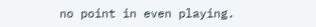no point in even playing.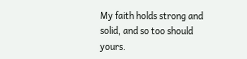My faith holds strong and solid, and so too should yours.